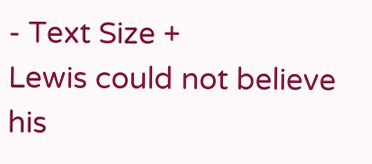- Text Size +
Lewis could not believe his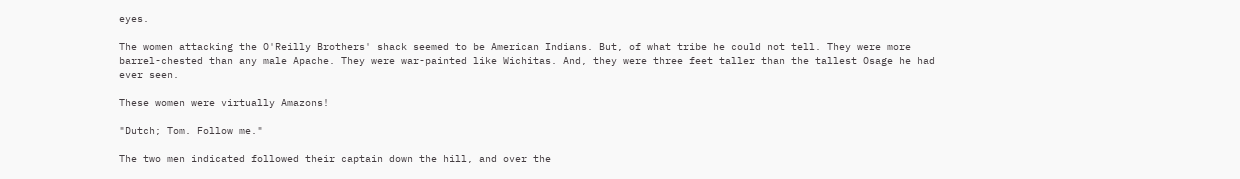eyes.

The women attacking the O'Reilly Brothers' shack seemed to be American Indians. But, of what tribe he could not tell. They were more barrel-chested than any male Apache. They were war-painted like Wichitas. And, they were three feet taller than the tallest Osage he had ever seen.

These women were virtually Amazons!

"Dutch; Tom. Follow me."

The two men indicated followed their captain down the hill, and over the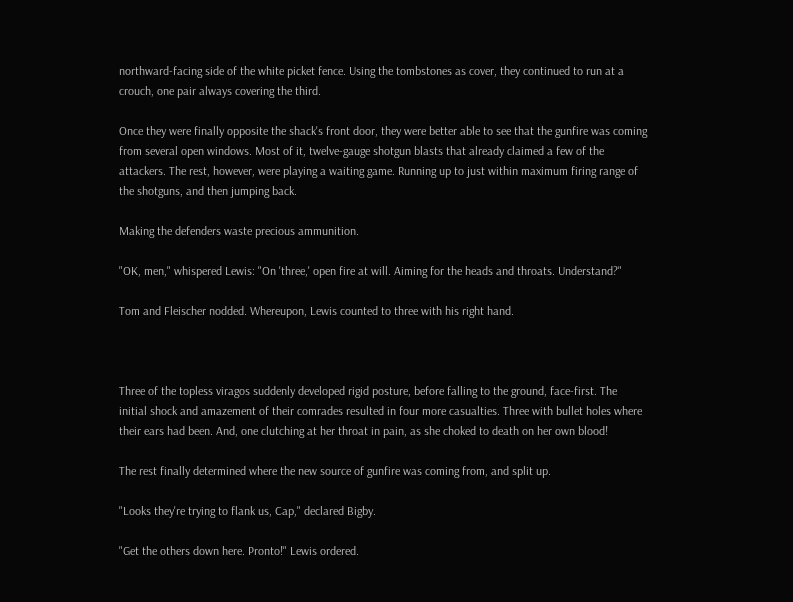northward-facing side of the white picket fence. Using the tombstones as cover, they continued to run at a crouch, one pair always covering the third.

Once they were finally opposite the shack's front door, they were better able to see that the gunfire was coming from several open windows. Most of it, twelve-gauge shotgun blasts that already claimed a few of the attackers. The rest, however, were playing a waiting game. Running up to just within maximum firing range of the shotguns, and then jumping back.

Making the defenders waste precious ammunition.

"OK, men," whispered Lewis: "On 'three,' open fire at will. Aiming for the heads and throats. Understand?"

Tom and Fleischer nodded. Whereupon, Lewis counted to three with his right hand.



Three of the topless viragos suddenly developed rigid posture, before falling to the ground, face-first. The initial shock and amazement of their comrades resulted in four more casualties. Three with bullet holes where their ears had been. And, one clutching at her throat in pain, as she choked to death on her own blood!

The rest finally determined where the new source of gunfire was coming from, and split up.

"Looks they're trying to flank us, Cap," declared Bigby.

"Get the others down here. Pronto!" Lewis ordered.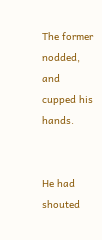The former nodded, and cupped his hands.


He had shouted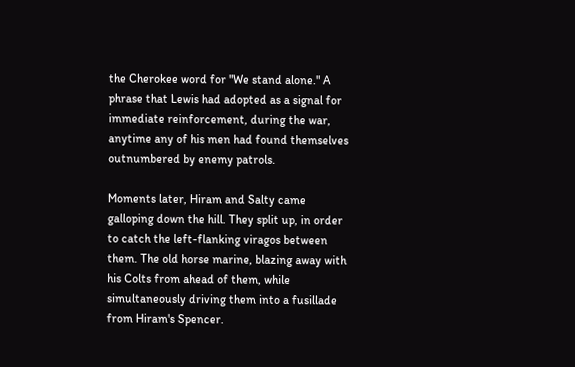the Cherokee word for "We stand alone." A phrase that Lewis had adopted as a signal for immediate reinforcement, during the war, anytime any of his men had found themselves outnumbered by enemy patrols.

Moments later, Hiram and Salty came galloping down the hill. They split up, in order to catch the left-flanking viragos between them. The old horse marine, blazing away with his Colts from ahead of them, while simultaneously driving them into a fusillade from Hiram's Spencer.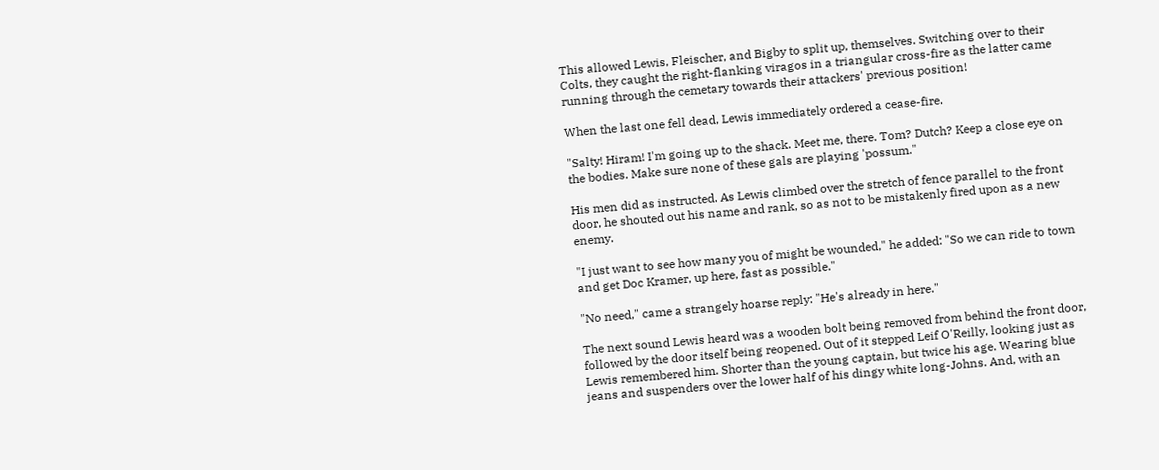This allowed Lewis, Fleischer, and Bigby to split up, themselves. Switching over to their Colts, they caught the right-flanking viragos in a triangular cross-fire as the latter came running through the cemetary towards their attackers' previous position!

When the last one fell dead, Lewis immediately ordered a cease-fire.

"Salty! Hiram! I'm going up to the shack. Meet me, there. Tom? Dutch? Keep a close eye on the bodies. Make sure none of these gals are playing 'possum."

His men did as instructed. As Lewis climbed over the stretch of fence parallel to the front door, he shouted out his name and rank, so as not to be mistakenly fired upon as a new enemy.

"I just want to see how many you of might be wounded," he added: "So we can ride to town and get Doc Kramer, up here, fast as possible."

"No need," came a strangely hoarse reply: "He's already in here."

The next sound Lewis heard was a wooden bolt being removed from behind the front door, followed by the door itself being reopened. Out of it stepped Leif O'Reilly, looking just as Lewis remembered him. Shorter than the young captain, but twice his age. Wearing blue jeans and suspenders over the lower half of his dingy white long-Johns. And, with an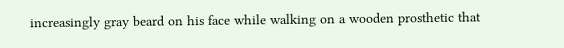increasingly gray beard on his face while walking on a wooden prosthetic that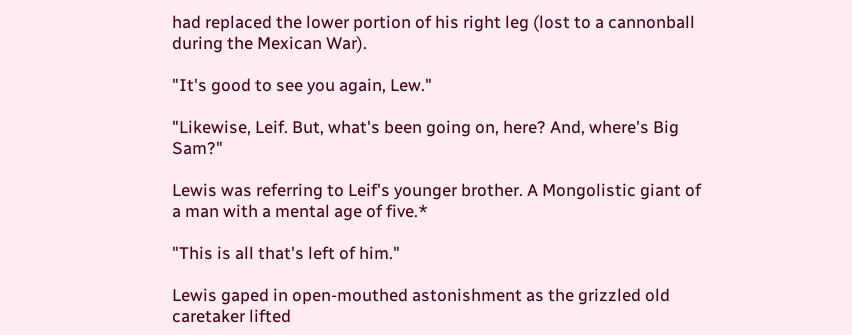had replaced the lower portion of his right leg (lost to a cannonball during the Mexican War).

"It's good to see you again, Lew."

"Likewise, Leif. But, what's been going on, here? And, where's Big Sam?"

Lewis was referring to Leif's younger brother. A Mongolistic giant of a man with a mental age of five.*

"This is all that's left of him."

Lewis gaped in open-mouthed astonishment as the grizzled old caretaker lifted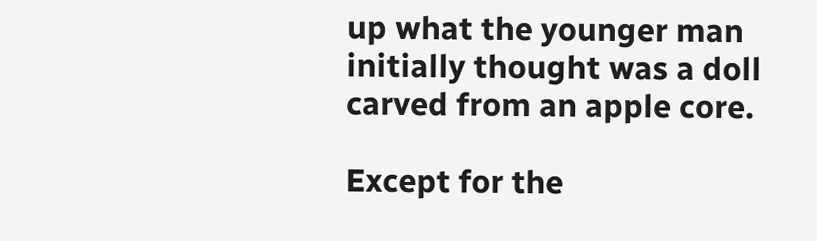up what the younger man initially thought was a doll carved from an apple core.

Except for the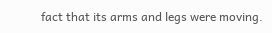fact that its arms and legs were moving.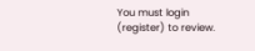You must login (register) to review.